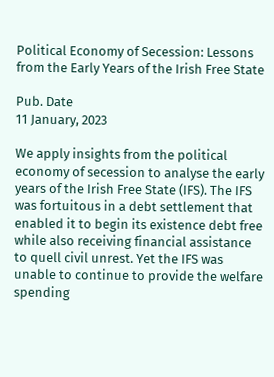Political Economy of Secession: Lessons from the Early Years of the Irish Free State

Pub. Date
11 January, 2023

We apply insights from the political economy of secession to analyse the early years of the Irish Free State (IFS). The IFS was fortuitous in a debt settlement that enabled it to begin its existence debt free while also receiving financial assistance to quell civil unrest. Yet the IFS was unable to continue to provide the welfare spending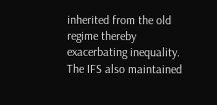inherited from the old regime thereby exacerbating inequality. The IFS also maintained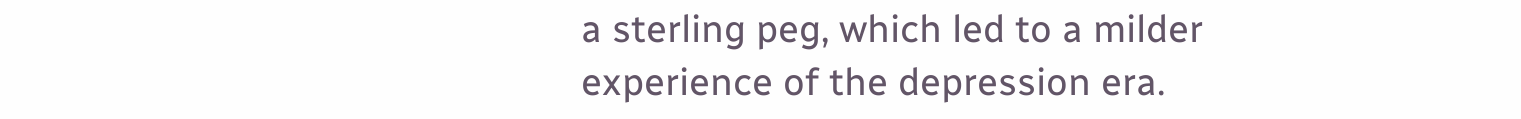a sterling peg, which led to a milder experience of the depression era.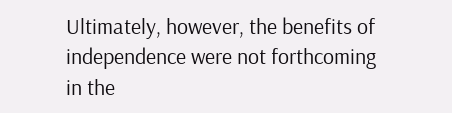Ultimately, however, the benefits of independence were not forthcoming in the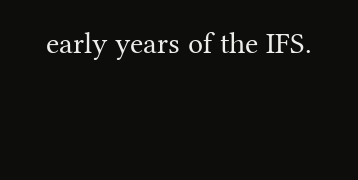early years of the IFS.